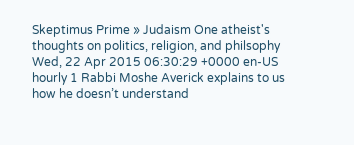Skeptimus Prime » Judaism One atheist's thoughts on politics, religion, and philsophy Wed, 22 Apr 2015 06:30:29 +0000 en-US hourly 1 Rabbi Moshe Averick explains to us how he doesn’t understand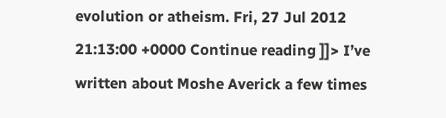evolution or atheism. Fri, 27 Jul 2012 21:13:00 +0000 Continue reading ]]> I’ve written about Moshe Averick a few times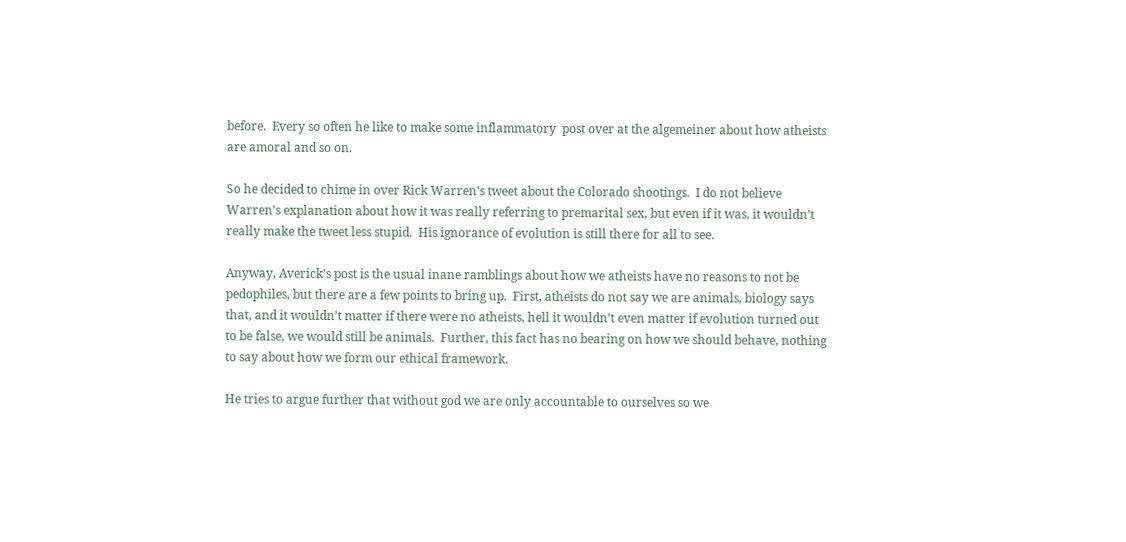before.  Every so often he like to make some inflammatory  post over at the algemeiner about how atheists are amoral and so on.

So he decided to chime in over Rick Warren’s tweet about the Colorado shootings.  I do not believe Warren’s explanation about how it was really referring to premarital sex, but even if it was, it wouldn’t really make the tweet less stupid.  His ignorance of evolution is still there for all to see.

Anyway, Averick’s post is the usual inane ramblings about how we atheists have no reasons to not be pedophiles, but there are a few points to bring up.  First, atheists do not say we are animals, biology says that, and it wouldn’t matter if there were no atheists, hell it wouldn’t even matter if evolution turned out to be false, we would still be animals.  Further, this fact has no bearing on how we should behave, nothing to say about how we form our ethical framework.

He tries to argue further that without god we are only accountable to ourselves so we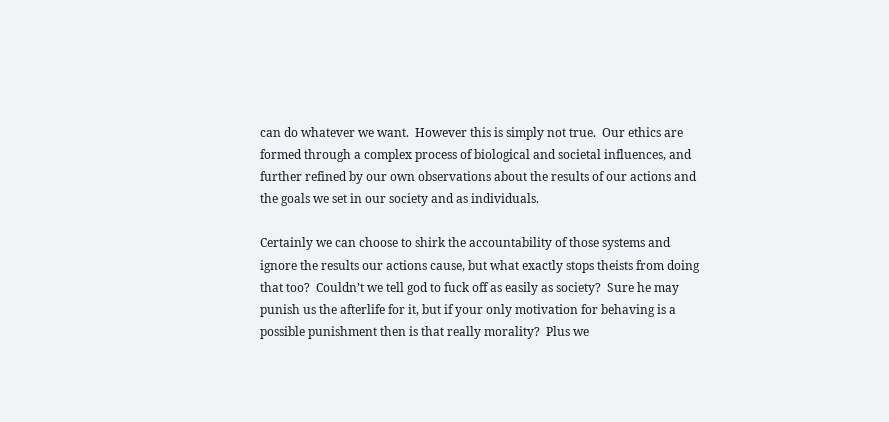can do whatever we want.  However this is simply not true.  Our ethics are formed through a complex process of biological and societal influences, and further refined by our own observations about the results of our actions and the goals we set in our society and as individuals.

Certainly we can choose to shirk the accountability of those systems and ignore the results our actions cause, but what exactly stops theists from doing that too?  Couldn’t we tell god to fuck off as easily as society?  Sure he may punish us the afterlife for it, but if your only motivation for behaving is a possible punishment then is that really morality?  Plus we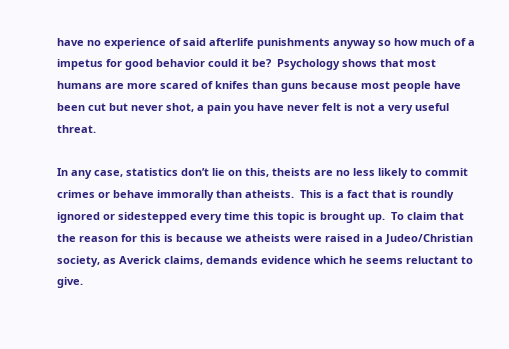have no experience of said afterlife punishments anyway so how much of a impetus for good behavior could it be?  Psychology shows that most humans are more scared of knifes than guns because most people have been cut but never shot, a pain you have never felt is not a very useful threat.

In any case, statistics don’t lie on this, theists are no less likely to commit crimes or behave immorally than atheists.  This is a fact that is roundly ignored or sidestepped every time this topic is brought up.  To claim that the reason for this is because we atheists were raised in a Judeo/Christian society, as Averick claims, demands evidence which he seems reluctant to give.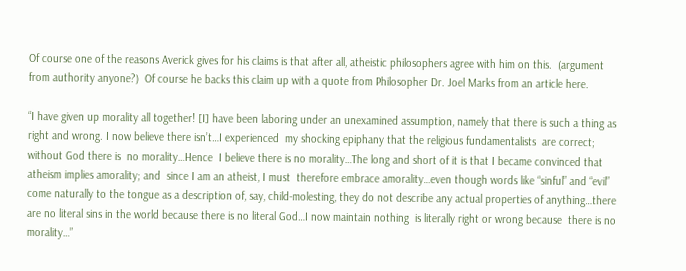Of course one of the reasons Averick gives for his claims is that after all, atheistic philosophers agree with him on this.  (argument from authority anyone?)  Of course he backs this claim up with a quote from Philosopher Dr. Joel Marks from an article here.

“I have given up morality all together! [I] have been laboring under an unexamined assumption, namely that there is such a thing as right and wrong. I now believe there isn’t…I experienced  my shocking epiphany that the religious fundamentalists  are correct; without God there is  no morality…Hence  I believe there is no morality…The long and short of it is that I became convinced that atheism implies amorality; and  since I am an atheist, I must  therefore embrace amorality…even though words like “sinful” and “evil” come naturally to the tongue as a description of, say, child-molesting, they do not describe any actual properties of anything…there are no literal sins in the world because there is no literal God…I now maintain nothing  is literally right or wrong because  there is no morality…”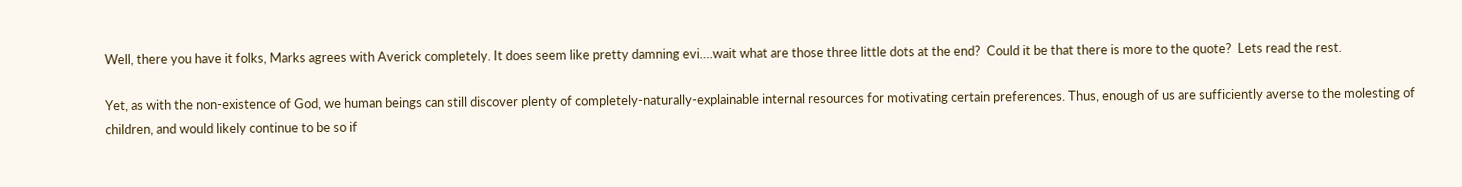Well, there you have it folks, Marks agrees with Averick completely. It does seem like pretty damning evi….wait what are those three little dots at the end?  Could it be that there is more to the quote?  Lets read the rest.

Yet, as with the non-existence of God, we human beings can still discover plenty of completely-naturally-explainable internal resources for motivating certain preferences. Thus, enough of us are sufficiently averse to the molesting of children, and would likely continue to be so if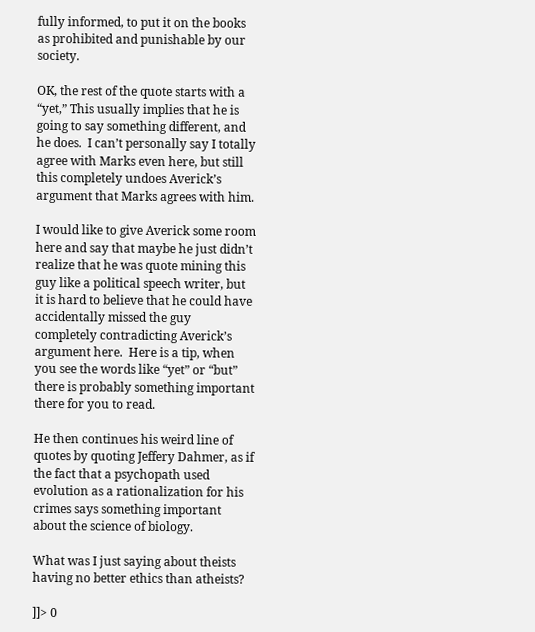fully informed, to put it on the books as prohibited and punishable by our society.

OK, the rest of the quote starts with a “yet,” This usually implies that he is going to say something different, and he does.  I can’t personally say I totally agree with Marks even here, but still this completely undoes Averick’s argument that Marks agrees with him.

I would like to give Averick some room here and say that maybe he just didn’t realize that he was quote mining this guy like a political speech writer, but it is hard to believe that he could have accidentally missed the guy completely contradicting Averick’s argument here.  Here is a tip, when you see the words like “yet” or “but” there is probably something important there for you to read.

He then continues his weird line of quotes by quoting Jeffery Dahmer, as if the fact that a psychopath used evolution as a rationalization for his crimes says something important about the science of biology.

What was I just saying about theists having no better ethics than atheists?

]]> 0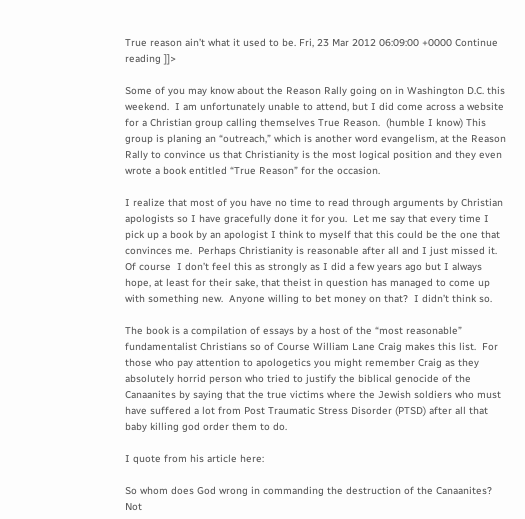True reason ain’t what it used to be. Fri, 23 Mar 2012 06:09:00 +0000 Continue reading ]]>

Some of you may know about the Reason Rally going on in Washington D.C. this weekend.  I am unfortunately unable to attend, but I did come across a website for a Christian group calling themselves True Reason.  (humble I know) This group is planing an “outreach,” which is another word evangelism, at the Reason Rally to convince us that Christianity is the most logical position and they even wrote a book entitled “True Reason” for the occasion.

I realize that most of you have no time to read through arguments by Christian apologists so I have gracefully done it for you.  Let me say that every time I pick up a book by an apologist I think to myself that this could be the one that convinces me.  Perhaps Christianity is reasonable after all and I just missed it.  Of course  I don’t feel this as strongly as I did a few years ago but I always hope, at least for their sake, that theist in question has managed to come up with something new.  Anyone willing to bet money on that?  I didn’t think so.

The book is a compilation of essays by a host of the “most reasonable” fundamentalist Christians so of Course William Lane Craig makes this list.  For those who pay attention to apologetics you might remember Craig as they absolutely horrid person who tried to justify the biblical genocide of the Canaanites by saying that the true victims where the Jewish soldiers who must have suffered a lot from Post Traumatic Stress Disorder (PTSD) after all that baby killing god order them to do.

I quote from his article here:

So whom does God wrong in commanding the destruction of the Canaanites?  Not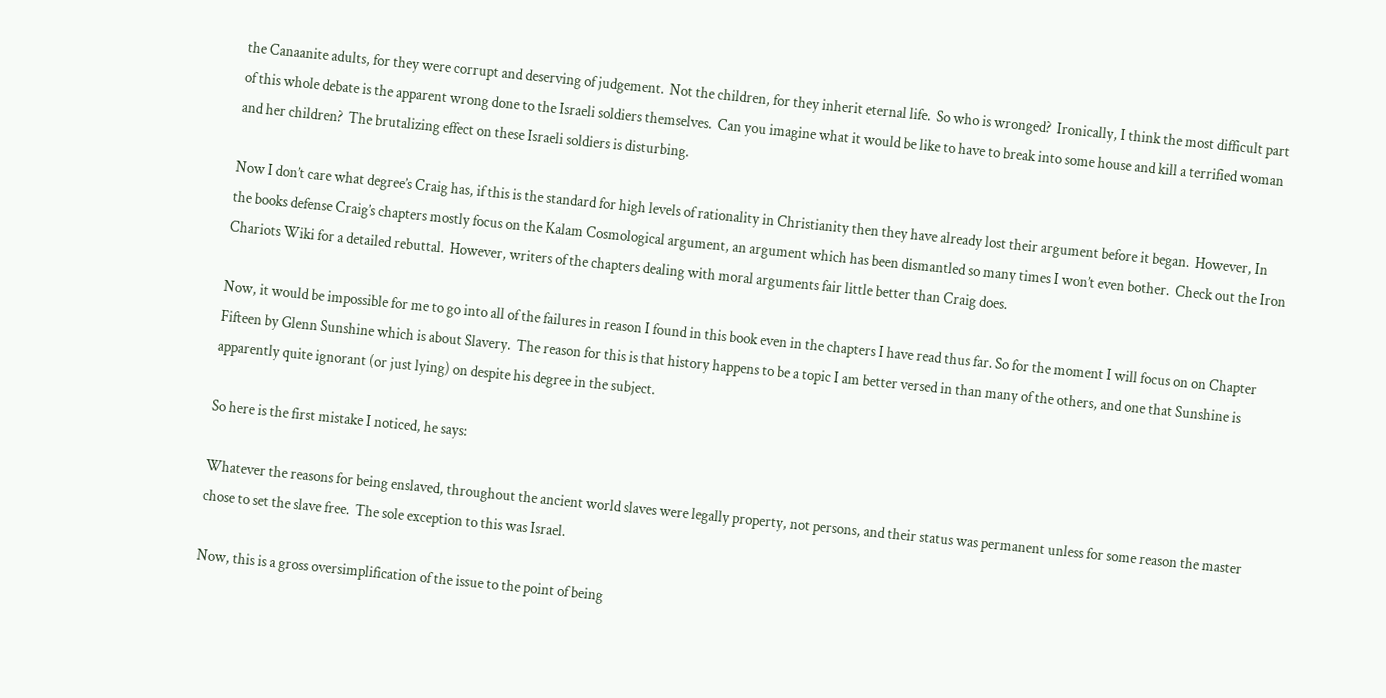the Canaanite adults, for they were corrupt and deserving of judgement.  Not the children, for they inherit eternal life.  So who is wronged?  Ironically, I think the most difficult part of this whole debate is the apparent wrong done to the Israeli soldiers themselves.  Can you imagine what it would be like to have to break into some house and kill a terrified woman and her children?  The brutalizing effect on these Israeli soldiers is disturbing.

Now I don’t care what degree’s Craig has, if this is the standard for high levels of rationality in Christianity then they have already lost their argument before it began.  However, In the books defense Craig’s chapters mostly focus on the Kalam Cosmological argument, an argument which has been dismantled so many times I won’t even bother.  Check out the Iron Chariots Wiki for a detailed rebuttal.  However, writers of the chapters dealing with moral arguments fair little better than Craig does.

Now, it would be impossible for me to go into all of the failures in reason I found in this book even in the chapters I have read thus far. So for the moment I will focus on on Chapter Fifteen by Glenn Sunshine which is about Slavery.  The reason for this is that history happens to be a topic I am better versed in than many of the others, and one that Sunshine is apparently quite ignorant (or just lying) on despite his degree in the subject.

So here is the first mistake I noticed, he says:

Whatever the reasons for being enslaved, throughout the ancient world slaves were legally property, not persons, and their status was permanent unless for some reason the master chose to set the slave free.  The sole exception to this was Israel.

Now, this is a gross oversimplification of the issue to the point of being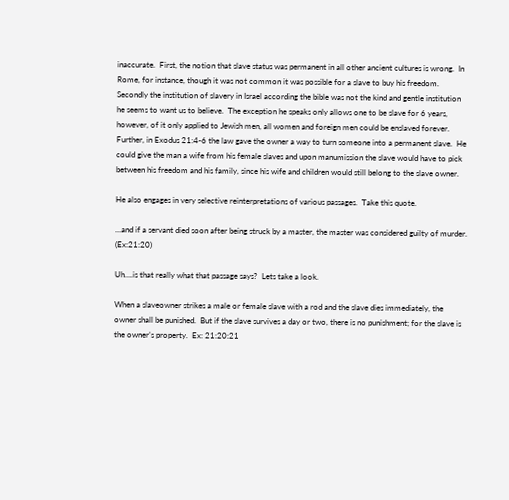inaccurate.  First, the notion that slave status was permanent in all other ancient cultures is wrong.  In Rome, for instance, though it was not common it was possible for a slave to buy his freedom.  Secondly the institution of slavery in Israel according the bible was not the kind and gentle institution he seems to want us to believe.  The exception he speaks only allows one to be slave for 6 years, however, of it only applied to Jewish men, all women and foreign men could be enslaved forever.  Further, in Exodus 21:4-6 the law gave the owner a way to turn someone into a permanent slave.  He could give the man a wife from his female slaves and upon manumission the slave would have to pick between his freedom and his family, since his wife and children would still belong to the slave owner.

He also engages in very selective reinterpretations of various passages.  Take this quote.

…and if a servant died soon after being struck by a master, the master was considered guilty of murder.  (Ex:21:20)

Uh….is that really what that passage says?  Lets take a look.

When a slaveowner strikes a male or female slave with a rod and the slave dies immediately, the owner shall be punished.  But if the slave survives a day or two, there is no punishment; for the slave is the owner’s property.  Ex: 21:20:21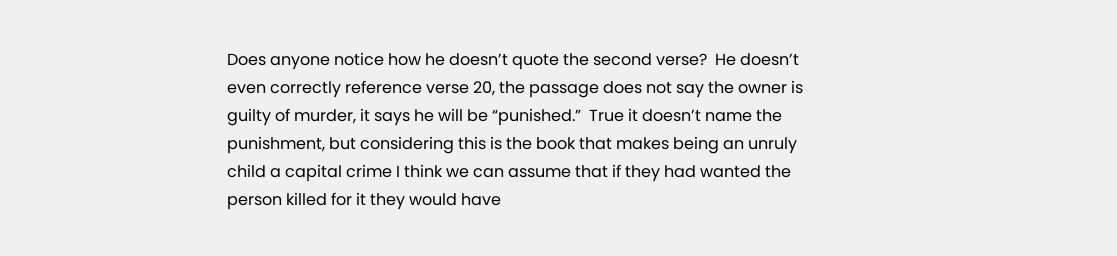Does anyone notice how he doesn’t quote the second verse?  He doesn’t even correctly reference verse 20, the passage does not say the owner is guilty of murder, it says he will be “punished.”  True it doesn’t name the punishment, but considering this is the book that makes being an unruly child a capital crime I think we can assume that if they had wanted the person killed for it they would have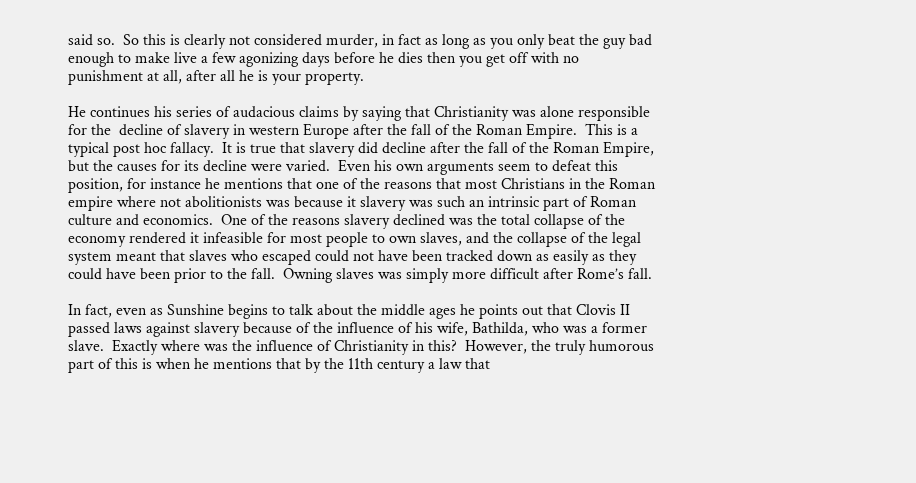said so.  So this is clearly not considered murder, in fact as long as you only beat the guy bad enough to make live a few agonizing days before he dies then you get off with no punishment at all, after all he is your property.

He continues his series of audacious claims by saying that Christianity was alone responsible for the  decline of slavery in western Europe after the fall of the Roman Empire.  This is a typical post hoc fallacy.  It is true that slavery did decline after the fall of the Roman Empire, but the causes for its decline were varied.  Even his own arguments seem to defeat this position, for instance he mentions that one of the reasons that most Christians in the Roman empire where not abolitionists was because it slavery was such an intrinsic part of Roman culture and economics.  One of the reasons slavery declined was the total collapse of the economy rendered it infeasible for most people to own slaves, and the collapse of the legal system meant that slaves who escaped could not have been tracked down as easily as they could have been prior to the fall.  Owning slaves was simply more difficult after Rome’s fall.

In fact, even as Sunshine begins to talk about the middle ages he points out that Clovis II passed laws against slavery because of the influence of his wife, Bathilda, who was a former slave.  Exactly where was the influence of Christianity in this?  However, the truly humorous part of this is when he mentions that by the 11th century a law that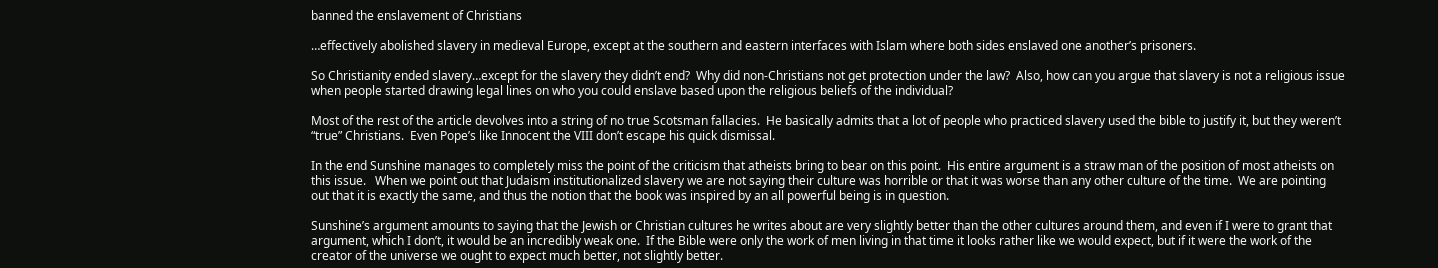banned the enslavement of Christians

…effectively abolished slavery in medieval Europe, except at the southern and eastern interfaces with Islam where both sides enslaved one another’s prisoners.

So Christianity ended slavery…except for the slavery they didn’t end?  Why did non-Christians not get protection under the law?  Also, how can you argue that slavery is not a religious issue when people started drawing legal lines on who you could enslave based upon the religious beliefs of the individual?

Most of the rest of the article devolves into a string of no true Scotsman fallacies.  He basically admits that a lot of people who practiced slavery used the bible to justify it, but they weren’t “true” Christians.  Even Pope’s like Innocent the VIII don’t escape his quick dismissal.

In the end Sunshine manages to completely miss the point of the criticism that atheists bring to bear on this point.  His entire argument is a straw man of the position of most atheists on this issue.   When we point out that Judaism institutionalized slavery we are not saying their culture was horrible or that it was worse than any other culture of the time.  We are pointing out that it is exactly the same, and thus the notion that the book was inspired by an all powerful being is in question.

Sunshine’s argument amounts to saying that the Jewish or Christian cultures he writes about are very slightly better than the other cultures around them, and even if I were to grant that argument, which I don’t, it would be an incredibly weak one.  If the Bible were only the work of men living in that time it looks rather like we would expect, but if it were the work of the creator of the universe we ought to expect much better, not slightly better.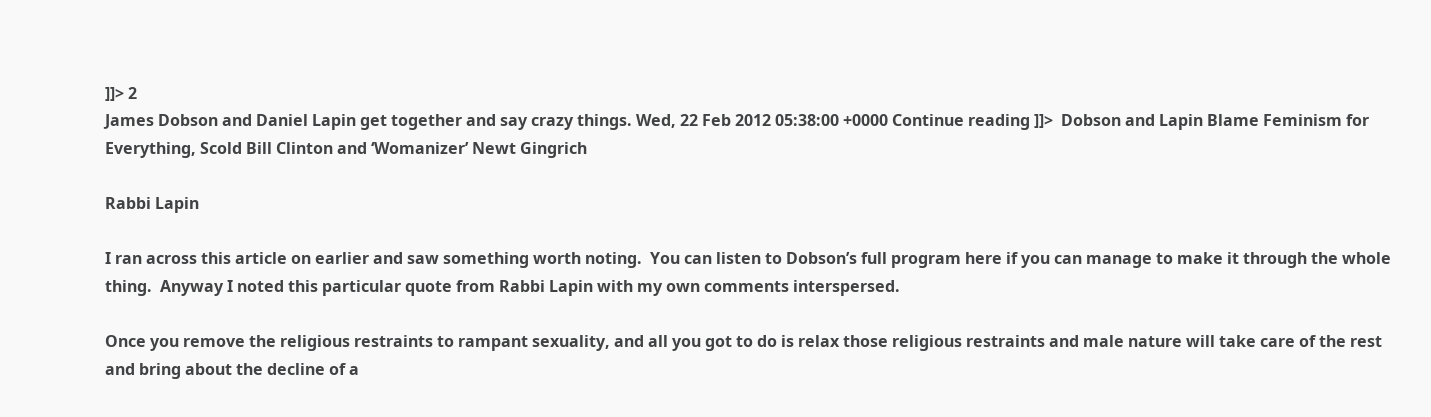]]> 2
James Dobson and Daniel Lapin get together and say crazy things. Wed, 22 Feb 2012 05:38:00 +0000 Continue reading ]]>  Dobson and Lapin Blame Feminism for Everything, Scold Bill Clinton and ‘Womanizer’ Newt Gingrich

Rabbi Lapin

I ran across this article on earlier and saw something worth noting.  You can listen to Dobson’s full program here if you can manage to make it through the whole thing.  Anyway I noted this particular quote from Rabbi Lapin with my own comments interspersed.

Once you remove the religious restraints to rampant sexuality, and all you got to do is relax those religious restraints and male nature will take care of the rest and bring about the decline of a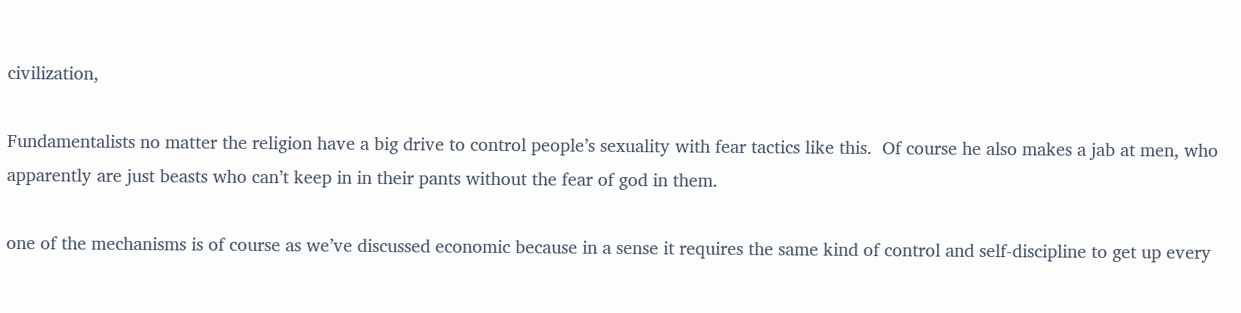civilization,

Fundamentalists no matter the religion have a big drive to control people’s sexuality with fear tactics like this.  Of course he also makes a jab at men, who apparently are just beasts who can’t keep in in their pants without the fear of god in them.

one of the mechanisms is of course as we’ve discussed economic because in a sense it requires the same kind of control and self-discipline to get up every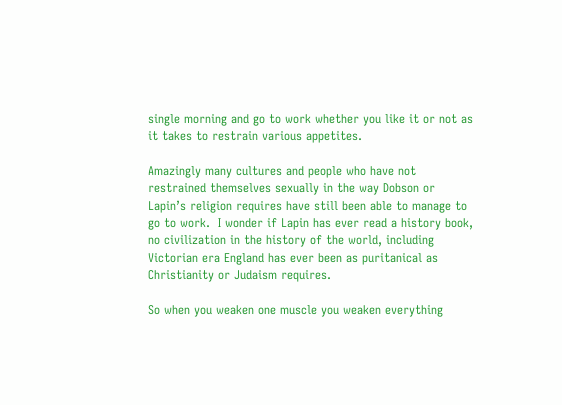single morning and go to work whether you like it or not as it takes to restrain various appetites.

Amazingly many cultures and people who have not restrained themselves sexually in the way Dobson or Lapin’s religion requires have still been able to manage to go to work.  I wonder if Lapin has ever read a history book, no civilization in the history of the world, including Victorian era England has ever been as puritanical as Christianity or Judaism requires.

So when you weaken one muscle you weaken everything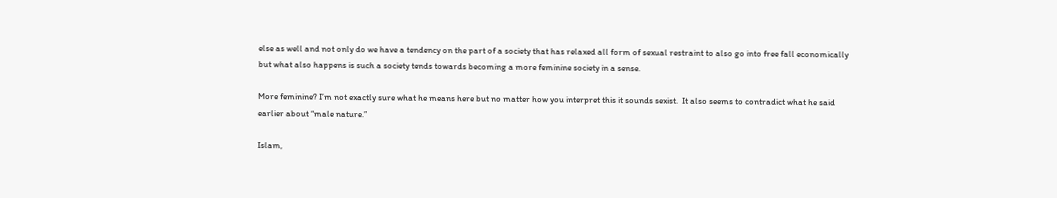else as well and not only do we have a tendency on the part of a society that has relaxed all form of sexual restraint to also go into free fall economically but what also happens is such a society tends towards becoming a more feminine society in a sense.

More feminine? I’m not exactly sure what he means here but no matter how you interpret this it sounds sexist.  It also seems to contradict what he said earlier about “male nature.”

Islam,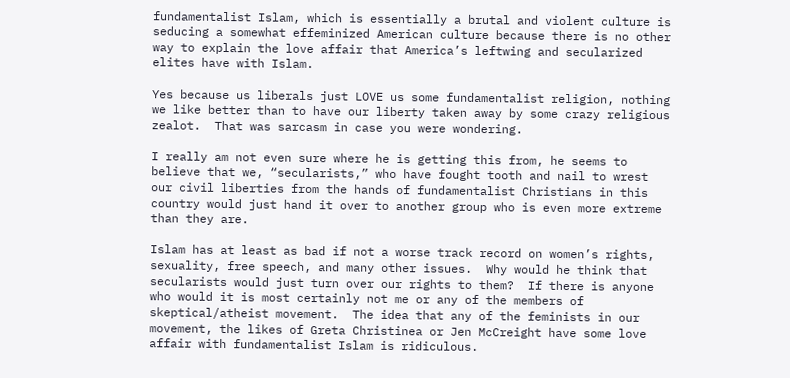fundamentalist Islam, which is essentially a brutal and violent culture is seducing a somewhat effeminized American culture because there is no other way to explain the love affair that America’s leftwing and secularized elites have with Islam.

Yes because us liberals just LOVE us some fundamentalist religion, nothing we like better than to have our liberty taken away by some crazy religious zealot.  That was sarcasm in case you were wondering.

I really am not even sure where he is getting this from, he seems to believe that we, “secularists,” who have fought tooth and nail to wrest our civil liberties from the hands of fundamentalist Christians in this country would just hand it over to another group who is even more extreme than they are.

Islam has at least as bad if not a worse track record on women’s rights, sexuality, free speech, and many other issues.  Why would he think that secularists would just turn over our rights to them?  If there is anyone who would it is most certainly not me or any of the members of skeptical/atheist movement.  The idea that any of the feminists in our movement, the likes of Greta Christinea or Jen McCreight have some love affair with fundamentalist Islam is ridiculous.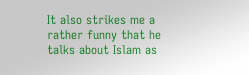It also strikes me a rather funny that he talks about Islam as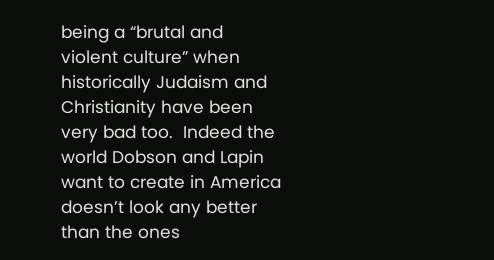being a “brutal and violent culture” when historically Judaism and Christianity have been very bad too.  Indeed the world Dobson and Lapin want to create in America doesn’t look any better than the ones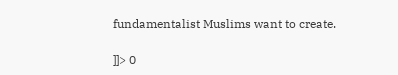fundamentalist Muslims want to create.

]]> 0